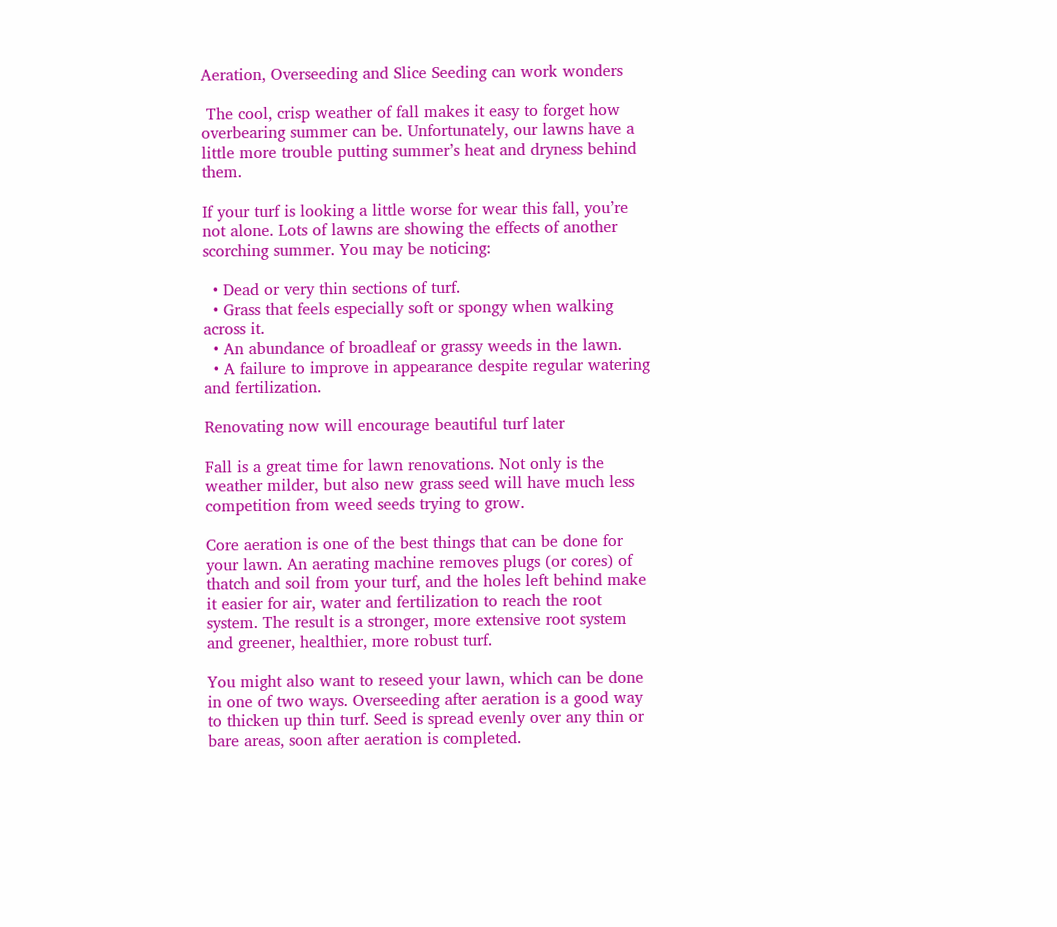Aeration, Overseeding and Slice Seeding can work wonders

 The cool, crisp weather of fall makes it easy to forget how overbearing summer can be. Unfortunately, our lawns have a little more trouble putting summer’s heat and dryness behind them.

If your turf is looking a little worse for wear this fall, you’re not alone. Lots of lawns are showing the effects of another scorching summer. You may be noticing:

  • Dead or very thin sections of turf.
  • Grass that feels especially soft or spongy when walking across it.
  • An abundance of broadleaf or grassy weeds in the lawn.
  • A failure to improve in appearance despite regular watering and fertilization.

Renovating now will encourage beautiful turf later

Fall is a great time for lawn renovations. Not only is the weather milder, but also new grass seed will have much less competition from weed seeds trying to grow.

Core aeration is one of the best things that can be done for your lawn. An aerating machine removes plugs (or cores) of thatch and soil from your turf, and the holes left behind make it easier for air, water and fertilization to reach the root system. The result is a stronger, more extensive root system and greener, healthier, more robust turf.

You might also want to reseed your lawn, which can be done in one of two ways. Overseeding after aeration is a good way to thicken up thin turf. Seed is spread evenly over any thin or bare areas, soon after aeration is completed.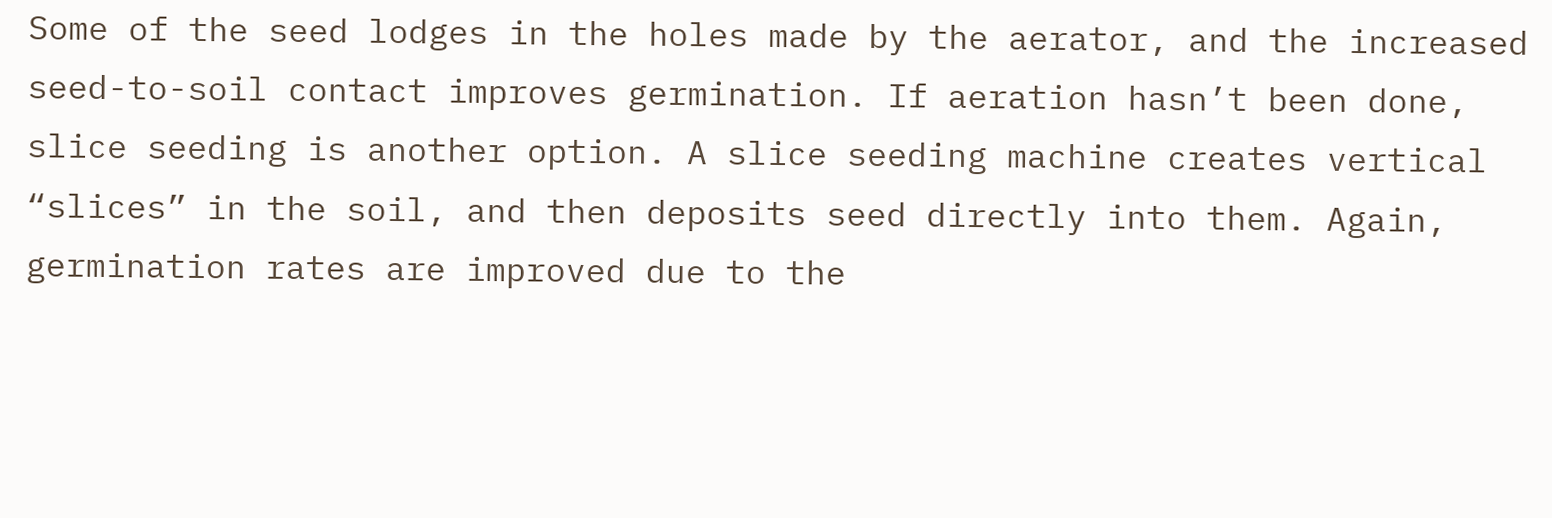Some of the seed lodges in the holes made by the aerator, and the increased seed-to-soil contact improves germination. If aeration hasn’t been done, slice seeding is another option. A slice seeding machine creates vertical “slices” in the soil, and then deposits seed directly into them. Again, germination rates are improved due to the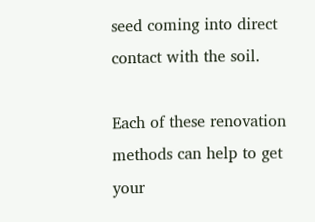seed coming into direct contact with the soil.

Each of these renovation methods can help to get your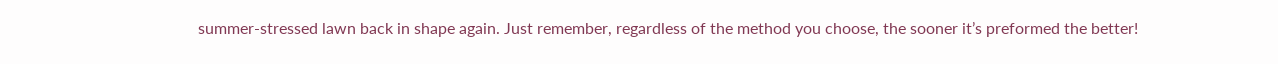summer-stressed lawn back in shape again. Just remember, regardless of the method you choose, the sooner it’s preformed the better!